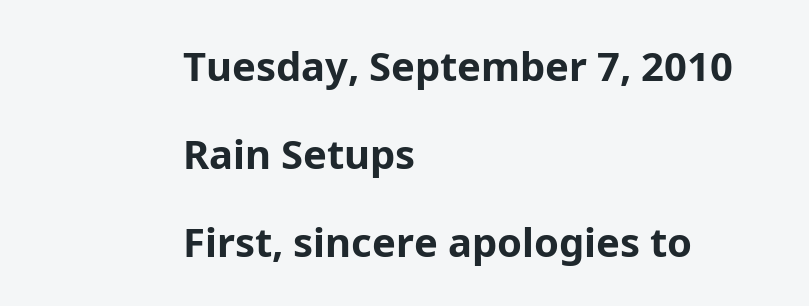Tuesday, September 7, 2010

Rain Setups

First, sincere apologies to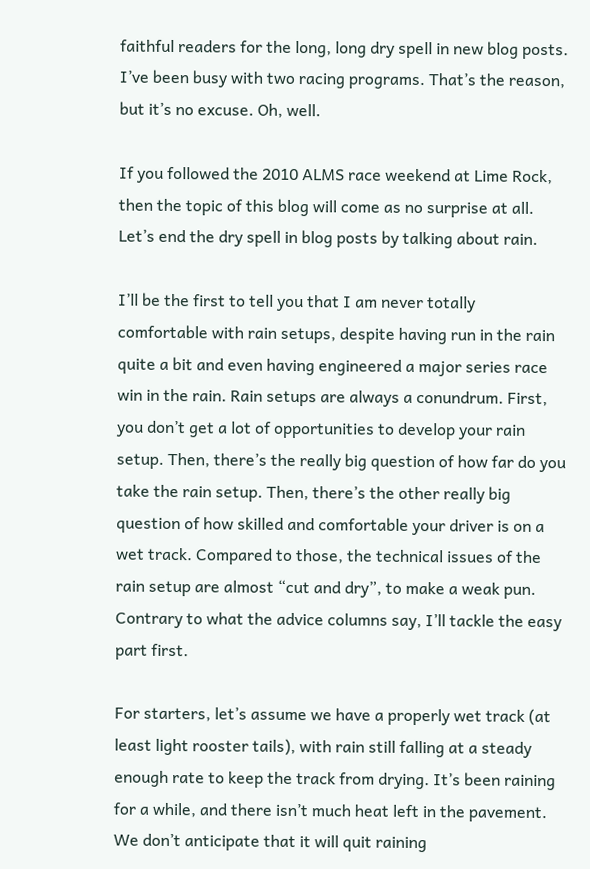faithful readers for the long, long dry spell in new blog posts. I’ve been busy with two racing programs. That’s the reason, but it’s no excuse. Oh, well.

If you followed the 2010 ALMS race weekend at Lime Rock, then the topic of this blog will come as no surprise at all. Let’s end the dry spell in blog posts by talking about rain.

I’ll be the first to tell you that I am never totally comfortable with rain setups, despite having run in the rain quite a bit and even having engineered a major series race win in the rain. Rain setups are always a conundrum. First, you don’t get a lot of opportunities to develop your rain setup. Then, there’s the really big question of how far do you take the rain setup. Then, there’s the other really big question of how skilled and comfortable your driver is on a wet track. Compared to those, the technical issues of the rain setup are almost “cut and dry”, to make a weak pun. Contrary to what the advice columns say, I’ll tackle the easy part first.

For starters, let’s assume we have a properly wet track (at least light rooster tails), with rain still falling at a steady enough rate to keep the track from drying. It’s been raining for a while, and there isn’t much heat left in the pavement. We don’t anticipate that it will quit raining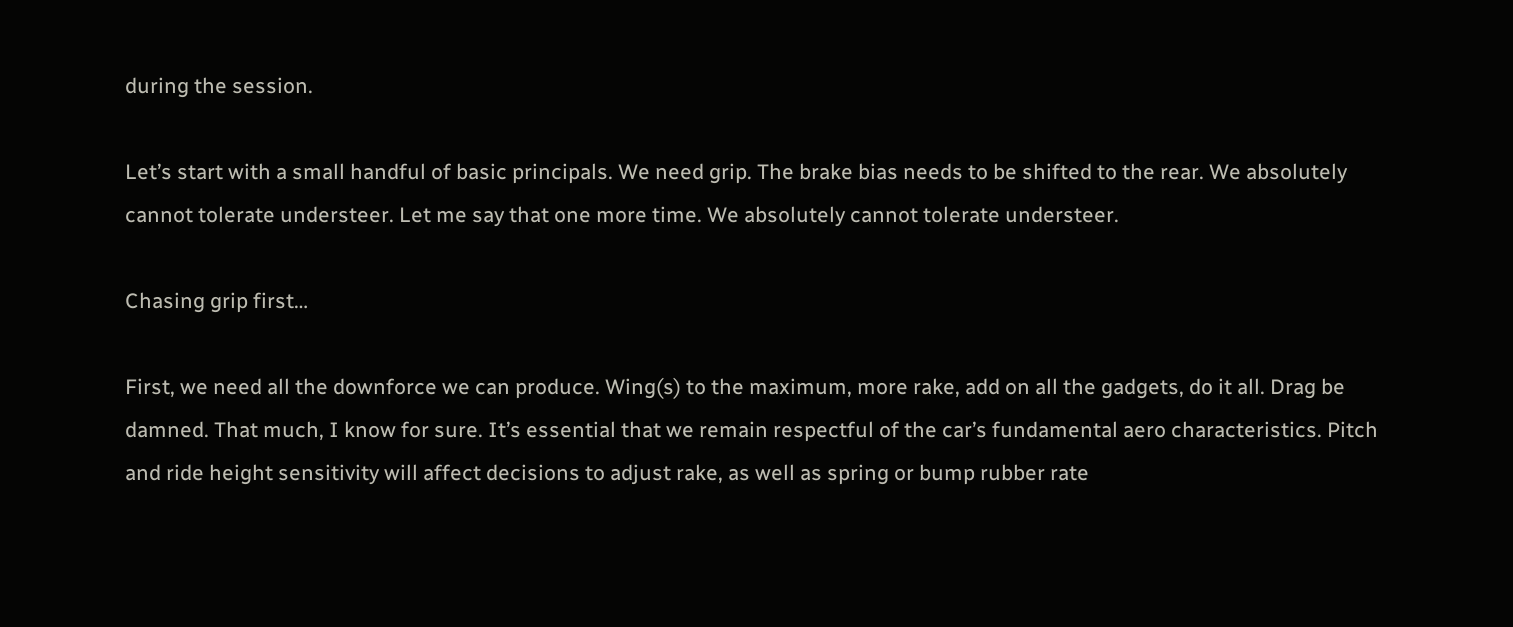during the session.

Let’s start with a small handful of basic principals. We need grip. The brake bias needs to be shifted to the rear. We absolutely cannot tolerate understeer. Let me say that one more time. We absolutely cannot tolerate understeer.

Chasing grip first…

First, we need all the downforce we can produce. Wing(s) to the maximum, more rake, add on all the gadgets, do it all. Drag be damned. That much, I know for sure. It’s essential that we remain respectful of the car’s fundamental aero characteristics. Pitch and ride height sensitivity will affect decisions to adjust rake, as well as spring or bump rubber rate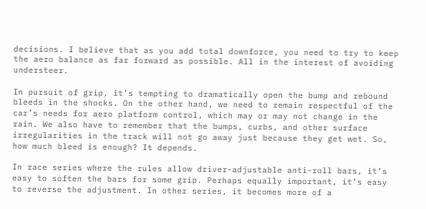decisions. I believe that as you add total downforce, you need to try to keep the aero balance as far forward as possible. All in the interest of avoiding understeer.

In pursuit of grip, it’s tempting to dramatically open the bump and rebound bleeds in the shocks. On the other hand, we need to remain respectful of the car’s needs for aero platform control, which may or may not change in the rain. We also have to remember that the bumps, curbs, and other surface irregularities in the track will not go away just because they get wet. So, how much bleed is enough? It depends.

In race series where the rules allow driver-adjustable anti-roll bars, it’s easy to soften the bars for some grip. Perhaps equally important, it’s easy to reverse the adjustment. In other series, it becomes more of a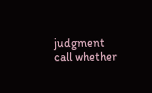judgment call whether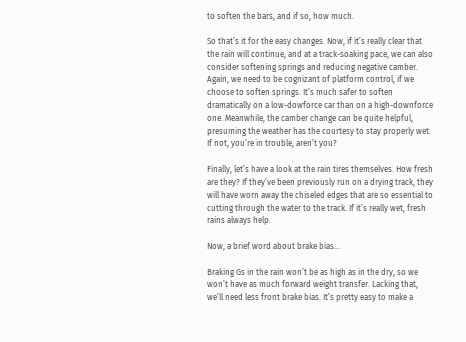to soften the bars, and if so, how much.

So that’s it for the easy changes. Now, if it’s really clear that the rain will continue, and at a track-soaking pace, we can also consider softening springs and reducing negative camber. Again, we need to be cognizant of platform control, if we choose to soften springs. It’s much safer to soften dramatically on a low-dowforce car than on a high-downforce one. Meanwhile, the camber change can be quite helpful, presuming the weather has the courtesy to stay properly wet. If not, you’re in trouble, aren’t you?

Finally, let’s have a look at the rain tires themselves. How fresh are they? If they’ve been previously run on a drying track, they will have worn away the chiseled edges that are so essential to cutting through the water to the track. If it’s really wet, fresh rains always help.

Now, a brief word about brake bias…

Braking Gs in the rain won’t be as high as in the dry, so we won’t have as much forward weight transfer. Lacking that, we’ll need less front brake bias. It’s pretty easy to make a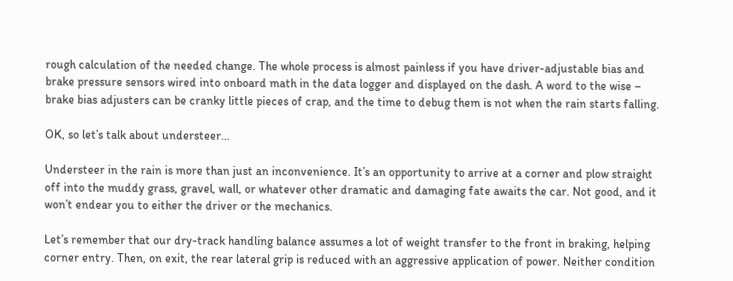rough calculation of the needed change. The whole process is almost painless if you have driver-adjustable bias and brake pressure sensors wired into onboard math in the data logger and displayed on the dash. A word to the wise – brake bias adjusters can be cranky little pieces of crap, and the time to debug them is not when the rain starts falling.

OK, so let’s talk about understeer…

Understeer in the rain is more than just an inconvenience. It’s an opportunity to arrive at a corner and plow straight off into the muddy grass, gravel, wall, or whatever other dramatic and damaging fate awaits the car. Not good, and it won’t endear you to either the driver or the mechanics.

Let’s remember that our dry-track handling balance assumes a lot of weight transfer to the front in braking, helping corner entry. Then, on exit, the rear lateral grip is reduced with an aggressive application of power. Neither condition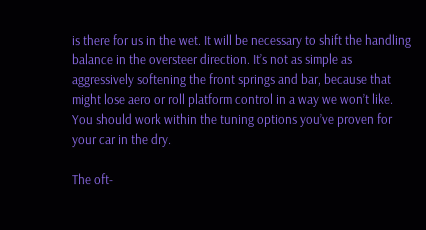is there for us in the wet. It will be necessary to shift the handling balance in the oversteer direction. It’s not as simple as aggressively softening the front springs and bar, because that might lose aero or roll platform control in a way we won’t like. You should work within the tuning options you’ve proven for your car in the dry.

The oft-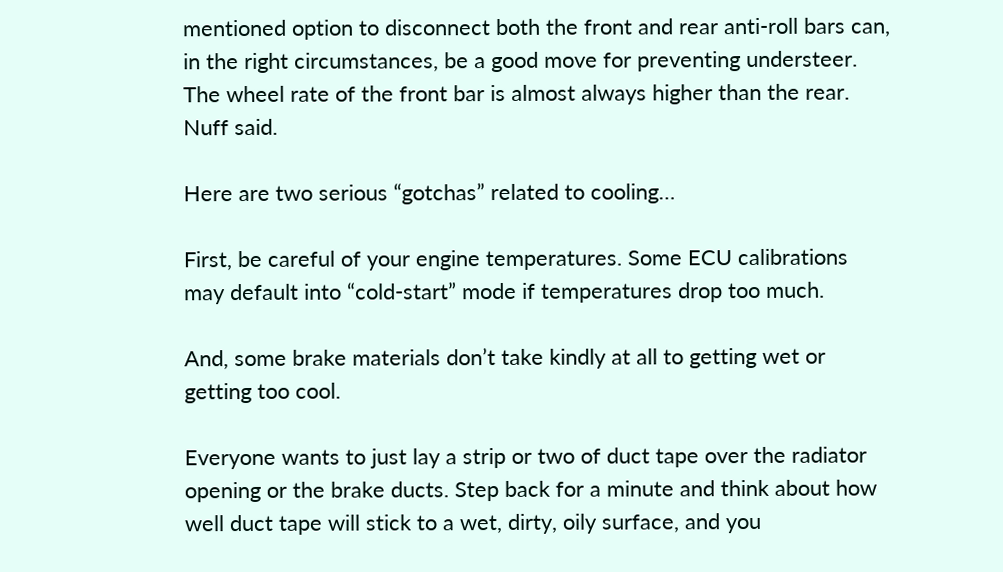mentioned option to disconnect both the front and rear anti-roll bars can, in the right circumstances, be a good move for preventing understeer. The wheel rate of the front bar is almost always higher than the rear. Nuff said.

Here are two serious “gotchas” related to cooling…

First, be careful of your engine temperatures. Some ECU calibrations may default into “cold-start” mode if temperatures drop too much.

And, some brake materials don’t take kindly at all to getting wet or getting too cool.

Everyone wants to just lay a strip or two of duct tape over the radiator opening or the brake ducts. Step back for a minute and think about how well duct tape will stick to a wet, dirty, oily surface, and you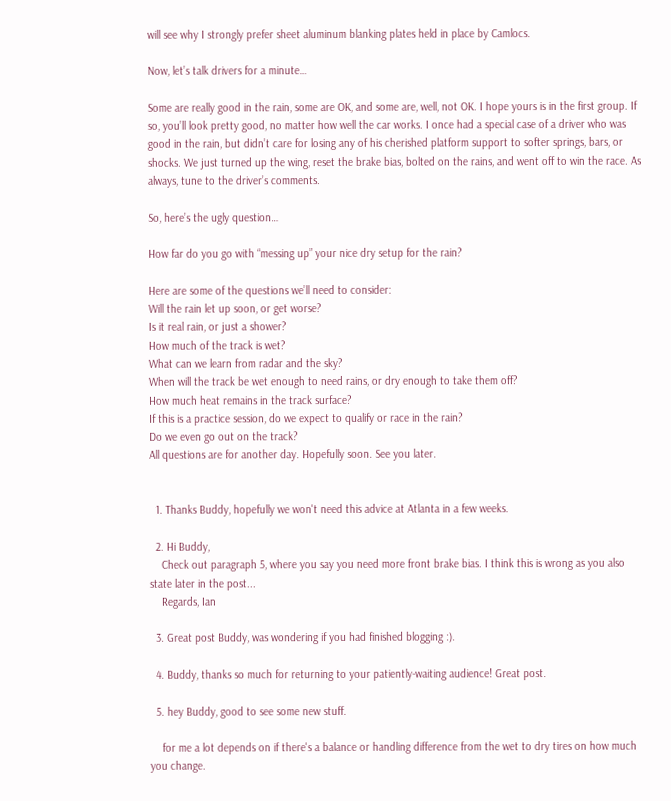will see why I strongly prefer sheet aluminum blanking plates held in place by Camlocs.

Now, let’s talk drivers for a minute…

Some are really good in the rain, some are OK, and some are, well, not OK. I hope yours is in the first group. If so, you’ll look pretty good, no matter how well the car works. I once had a special case of a driver who was good in the rain, but didn’t care for losing any of his cherished platform support to softer springs, bars, or shocks. We just turned up the wing, reset the brake bias, bolted on the rains, and went off to win the race. As always, tune to the driver’s comments.

So, here’s the ugly question…

How far do you go with “messing up” your nice dry setup for the rain?

Here are some of the questions we’ll need to consider:
Will the rain let up soon, or get worse?
Is it real rain, or just a shower?
How much of the track is wet?
What can we learn from radar and the sky?
When will the track be wet enough to need rains, or dry enough to take them off?
How much heat remains in the track surface?
If this is a practice session, do we expect to qualify or race in the rain?
Do we even go out on the track?
All questions are for another day. Hopefully soon. See you later.


  1. Thanks Buddy, hopefully we won't need this advice at Atlanta in a few weeks.

  2. Hi Buddy,
    Check out paragraph 5, where you say you need more front brake bias. I think this is wrong as you also state later in the post...
    Regards, Ian

  3. Great post Buddy, was wondering if you had finished blogging :).

  4. Buddy, thanks so much for returning to your patiently-waiting audience! Great post.

  5. hey Buddy, good to see some new stuff.

    for me a lot depends on if there's a balance or handling difference from the wet to dry tires on how much you change.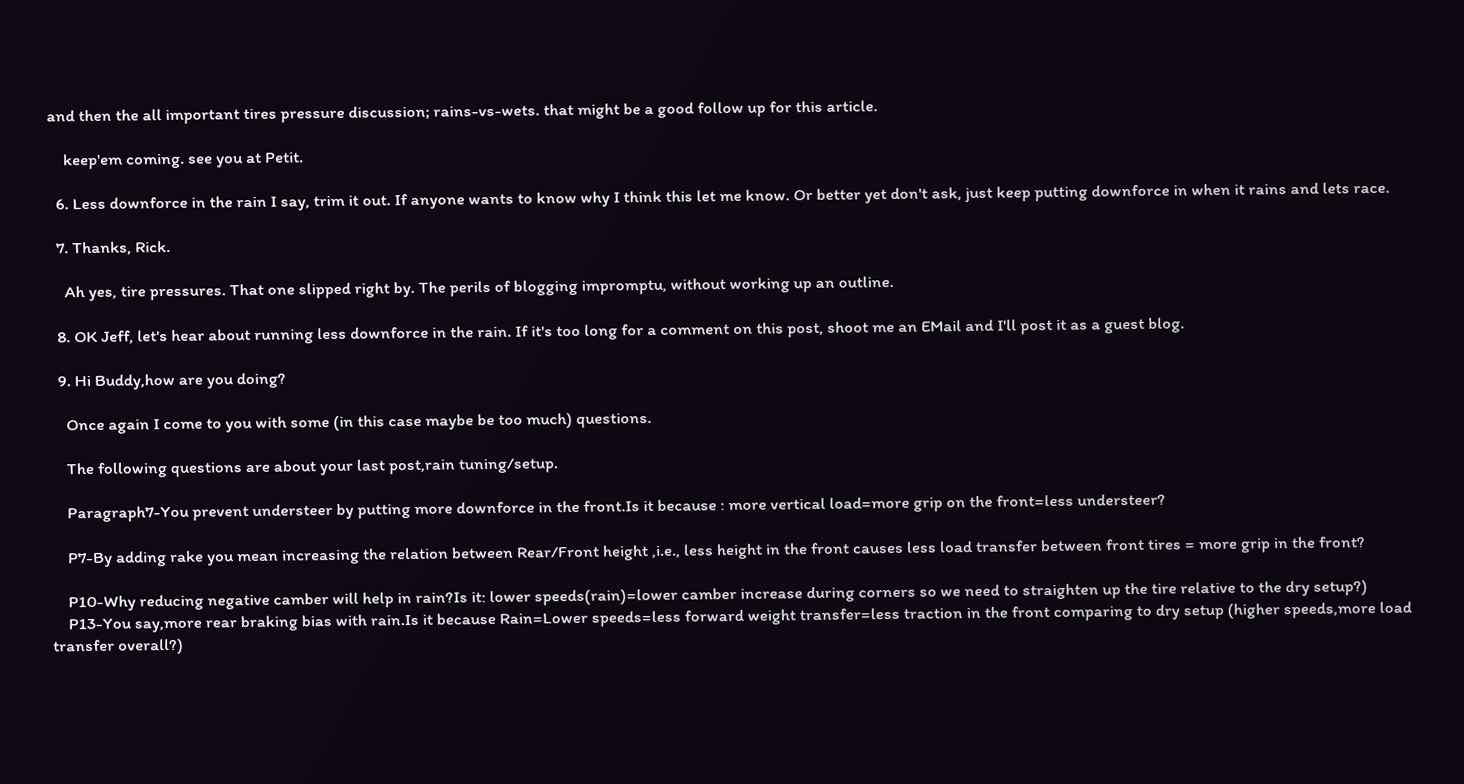and then the all important tires pressure discussion; rains-vs-wets. that might be a good follow up for this article.

    keep'em coming. see you at Petit.

  6. Less downforce in the rain I say, trim it out. If anyone wants to know why I think this let me know. Or better yet don't ask, just keep putting downforce in when it rains and lets race.

  7. Thanks, Rick.

    Ah yes, tire pressures. That one slipped right by. The perils of blogging impromptu, without working up an outline.

  8. OK Jeff, let's hear about running less downforce in the rain. If it's too long for a comment on this post, shoot me an EMail and I'll post it as a guest blog.

  9. Hi Buddy,how are you doing?

    Once again I come to you with some (in this case maybe be too much) questions.

    The following questions are about your last post,rain tuning/setup.

    Paragraph7-You prevent understeer by putting more downforce in the front.Is it because : more vertical load=more grip on the front=less understeer?

    P7-By adding rake you mean increasing the relation between Rear/Front height ,i.e., less height in the front causes less load transfer between front tires = more grip in the front?

    P10-Why reducing negative camber will help in rain?Is it: lower speeds(rain)=lower camber increase during corners so we need to straighten up the tire relative to the dry setup?)
    P13-You say,more rear braking bias with rain.Is it because Rain=Lower speeds=less forward weight transfer=less traction in the front comparing to dry setup (higher speeds,more load transfer overall?)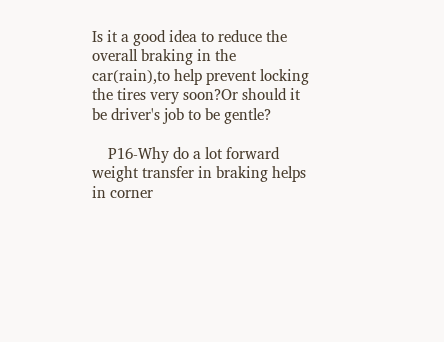Is it a good idea to reduce the overall braking in the car(rain),to help prevent locking the tires very soon?Or should it be driver's job to be gentle?

    P16-Why do a lot forward weight transfer in braking helps in corner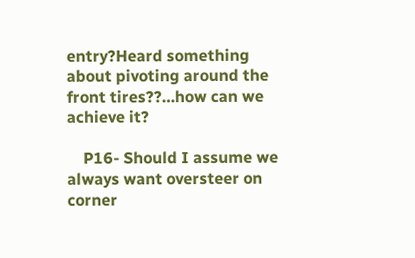entry?Heard something about pivoting around the front tires??…how can we achieve it?

    P16- Should I assume we always want oversteer on corner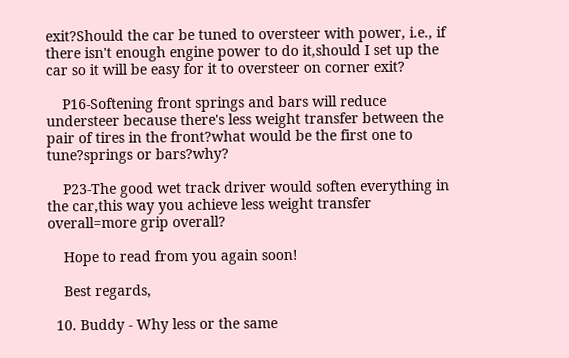exit?Should the car be tuned to oversteer with power, i.e., if there isn't enough engine power to do it,should I set up the car so it will be easy for it to oversteer on corner exit?

    P16-Softening front springs and bars will reduce understeer because there's less weight transfer between the pair of tires in the front?what would be the first one to tune?springs or bars?why?

    P23-The good wet track driver would soften everything in the car,this way you achieve less weight transfer overall=more grip overall?

    Hope to read from you again soon!

    Best regards,

  10. Buddy - Why less or the same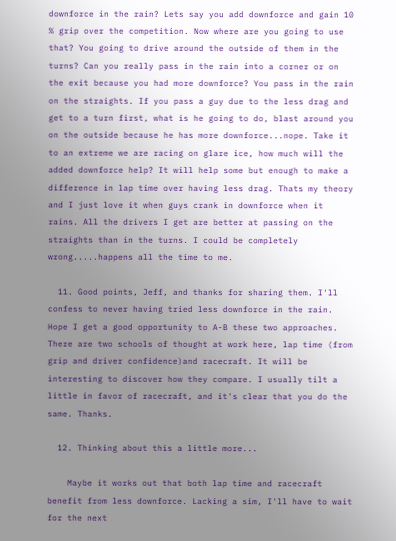downforce in the rain? Lets say you add downforce and gain 10 % grip over the competition. Now where are you going to use that? You going to drive around the outside of them in the turns? Can you really pass in the rain into a corner or on the exit because you had more downforce? You pass in the rain on the straights. If you pass a guy due to the less drag and get to a turn first, what is he going to do, blast around you on the outside because he has more downforce...nope. Take it to an extreme we are racing on glare ice, how much will the added downforce help? It will help some but enough to make a difference in lap time over having less drag. Thats my theory and I just love it when guys crank in downforce when it rains. All the drivers I get are better at passing on the straights than in the turns. I could be completely wrong.....happens all the time to me.

  11. Good points, Jeff, and thanks for sharing them. I'll confess to never having tried less downforce in the rain. Hope I get a good opportunity to A-B these two approaches. There are two schools of thought at work here, lap time (from grip and driver confidence)and racecraft. It will be interesting to discover how they compare. I usually tilt a little in favor of racecraft, and it's clear that you do the same. Thanks.

  12. Thinking about this a little more...

    Maybe it works out that both lap time and racecraft benefit from less downforce. Lacking a sim, I'll have to wait for the next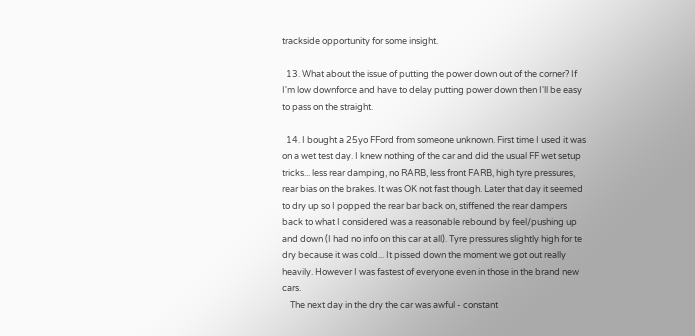trackside opportunity for some insight.

  13. What about the issue of putting the power down out of the corner? If I'm low downforce and have to delay putting power down then I'll be easy to pass on the straight.

  14. I bought a 25yo FFord from someone unknown. First time I used it was on a wet test day. I knew nothing of the car and did the usual FF wet setup tricks... less rear damping, no RARB, less front FARB, high tyre pressures, rear bias on the brakes. It was OK not fast though. Later that day it seemed to dry up so I popped the rear bar back on, stiffened the rear dampers back to what I considered was a reasonable rebound by feel/pushing up and down (I had no info on this car at all). Tyre pressures slightly high for te dry because it was cold... It pissed down the moment we got out really heavily. However I was fastest of everyone even in those in the brand new cars.
    The next day in the dry the car was awful - constant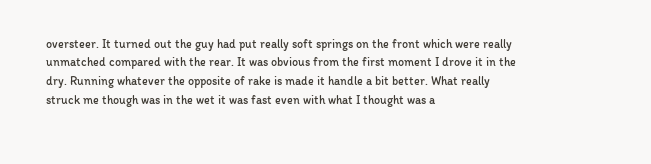oversteer. It turned out the guy had put really soft springs on the front which were really unmatched compared with the rear. It was obvious from the first moment I drove it in the dry. Running whatever the opposite of rake is made it handle a bit better. What really struck me though was in the wet it was fast even with what I thought was a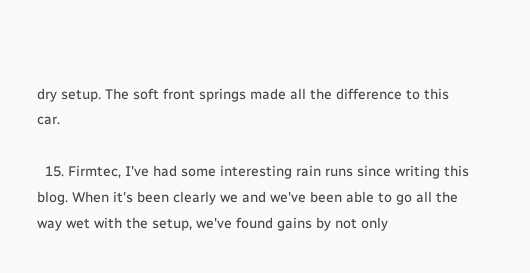dry setup. The soft front springs made all the difference to this car.

  15. Firmtec, I've had some interesting rain runs since writing this blog. When it's been clearly we and we've been able to go all the way wet with the setup, we've found gains by not only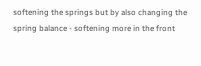softening the springs but by also changing the spring balance - softening more in the front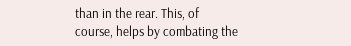than in the rear. This, of course, helps by combating the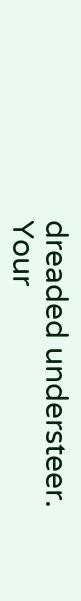dreaded understeer. Your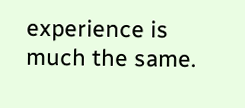experience is much the same.